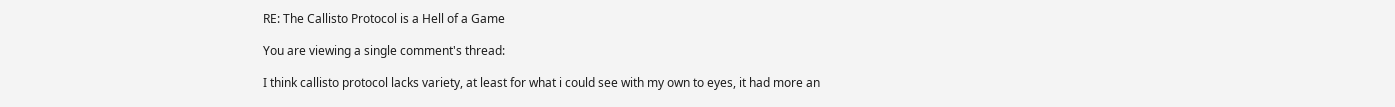RE: The Callisto Protocol is a Hell of a Game

You are viewing a single comment's thread:

I think callisto protocol lacks variety, at least for what i could see with my own to eyes, it had more an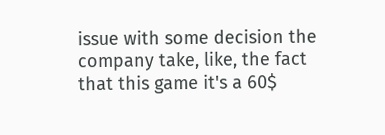issue with some decision the company take, like, the fact that this game it's a 60$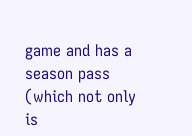game and has a season pass (which not only is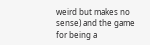weird but makes no sense) and the game for being a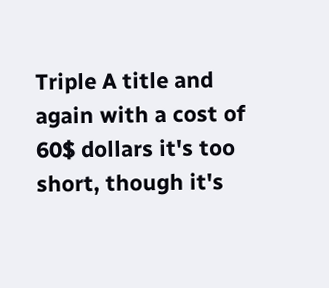Triple A title and again with a cost of 60$ dollars it's too short, though it's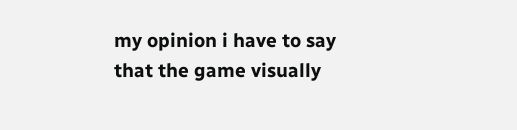my opinion i have to say that the game visually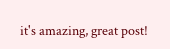it's amazing, great post!